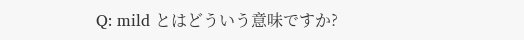Q: mild とはどういう意味ですか?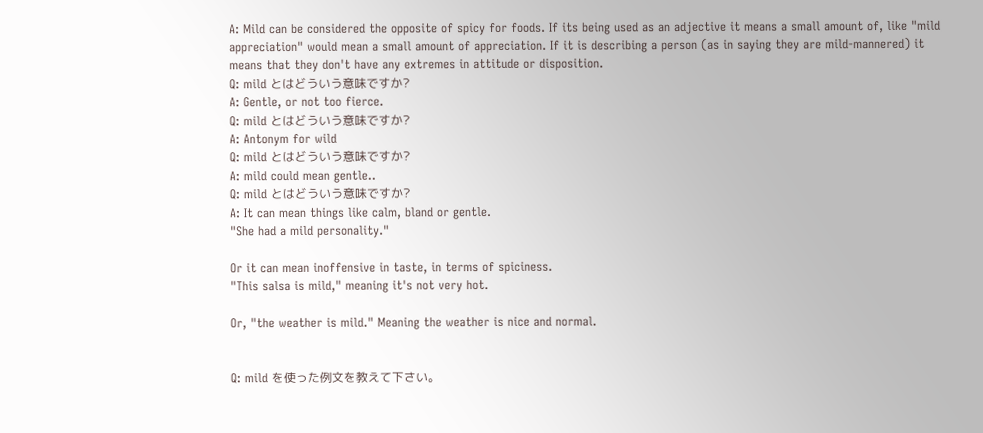A: Mild can be considered the opposite of spicy for foods. If its being used as an adjective it means a small amount of, like "mild appreciation" would mean a small amount of appreciation. If it is describing a person (as in saying they are mild-mannered) it means that they don't have any extremes in attitude or disposition.
Q: mild とはどういう意味ですか?
A: Gentle, or not too fierce.
Q: mild とはどういう意味ですか?
A: Antonym for wild
Q: mild とはどういう意味ですか?
A: mild could mean gentle..
Q: mild とはどういう意味ですか?
A: It can mean things like calm, bland or gentle.
"She had a mild personality."

Or it can mean inoffensive in taste, in terms of spiciness.
"This salsa is mild," meaning it's not very hot.

Or, "the weather is mild." Meaning the weather is nice and normal.


Q: mild を使った例文を教えて下さい。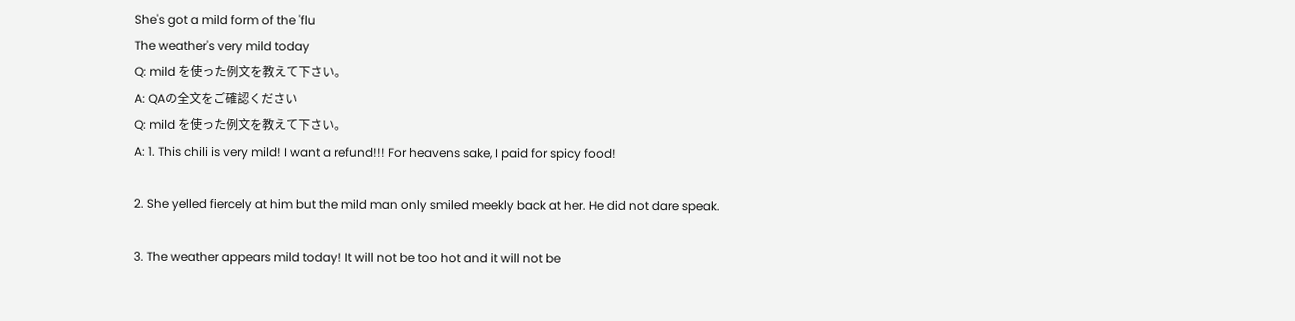She's got a mild form of the 'flu
The weather's very mild today
Q: mild を使った例文を教えて下さい。
A: QAの全文をご確認ください
Q: mild を使った例文を教えて下さい。
A: 1. This chili is very mild! I want a refund!!! For heavens sake, I paid for spicy food!

2. She yelled fiercely at him but the mild man only smiled meekly back at her. He did not dare speak.

3. The weather appears mild today! It will not be too hot and it will not be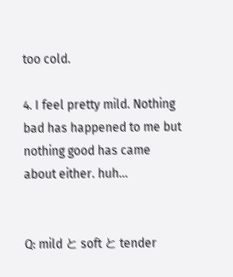too cold.

4. I feel pretty mild. Nothing bad has happened to me but nothing good has came about either. huh...


Q: mild と soft と tender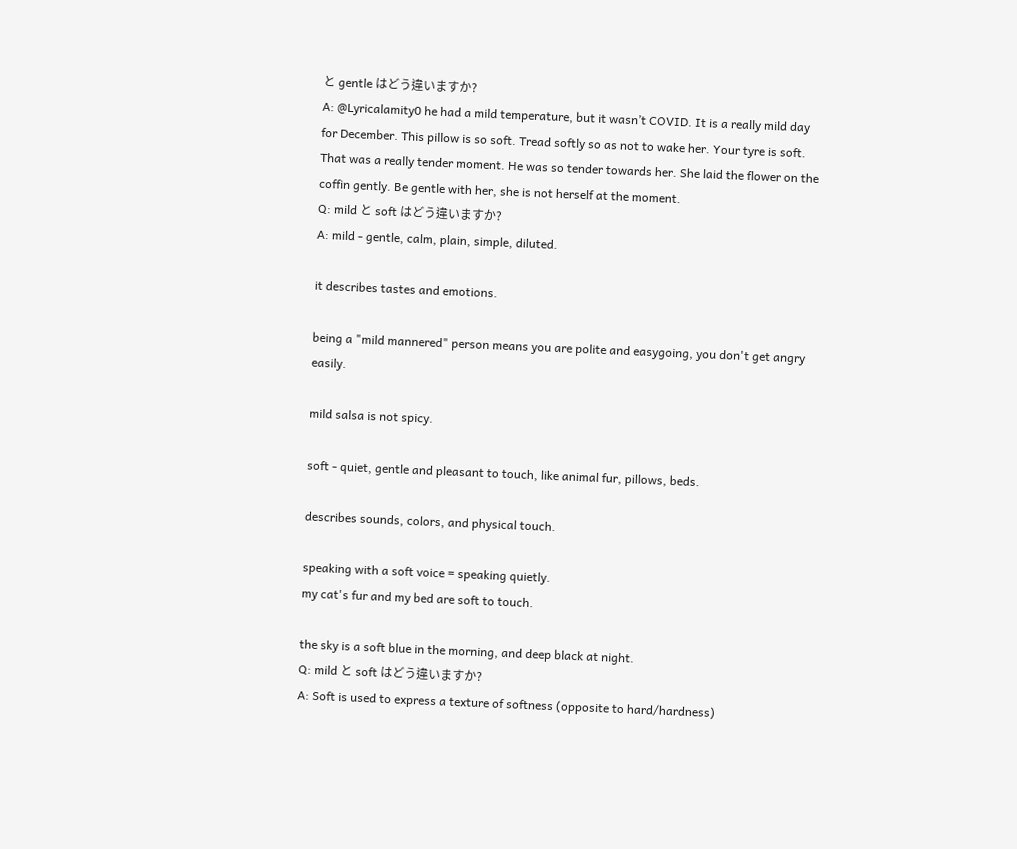と gentle はどう違いますか?
A: @Lyricalamity0 he had a mild temperature, but it wasn’t COVID. It is a really mild day for December. This pillow is so soft. Tread softly so as not to wake her. Your tyre is soft. That was a really tender moment. He was so tender towards her. She laid the flower on the coffin gently. Be gentle with her, she is not herself at the moment.
Q: mild と soft はどう違いますか?
A: mild - gentle, calm, plain, simple, diluted.

it describes tastes and emotions.

being a "mild mannered" person means you are polite and easygoing, you don't get angry easily.

mild salsa is not spicy.

soft - quiet, gentle and pleasant to touch, like animal fur, pillows, beds.

describes sounds, colors, and physical touch.

speaking with a soft voice = speaking quietly.
my cat's fur and my bed are soft to touch.

the sky is a soft blue in the morning, and deep black at night.
Q: mild と soft はどう違いますか?
A: Soft is used to express a texture of softness (opposite to hard/hardness)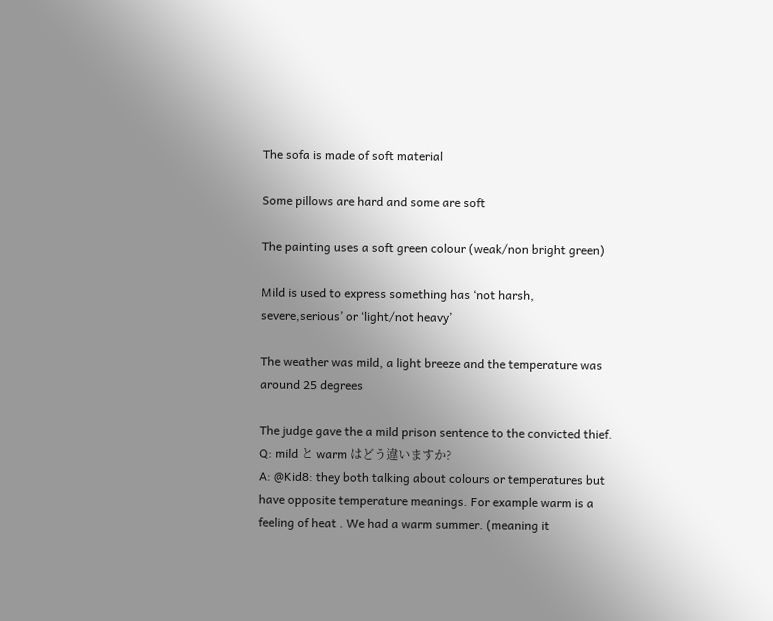The sofa is made of soft material

Some pillows are hard and some are soft

The painting uses a soft green colour (weak/non bright green)

Mild is used to express something has ‘not harsh, severe,serious’ or ‘light/not heavy’

The weather was mild, a light breeze and the temperature was around 25 degrees

The judge gave the a mild prison sentence to the convicted thief.
Q: mild と warm はどう違いますか?
A: @Kid8: they both talking about colours or temperatures but have opposite temperature meanings. For example warm is a feeling of heat . We had a warm summer. (meaning it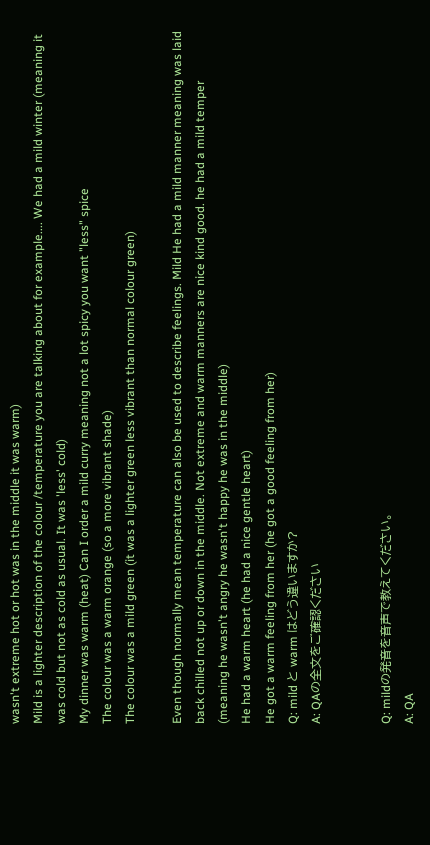wasn't extreme hot or hot was in the middle it was warm)
Mild is a lighter description of the colour /temperature you are talking about for example.... We had a mild winter (meaning it was cold but not as cold as usual. It was 'less' cold)
My dinner was warm (heat) Can I order a mild curry meaning not a lot spicy you want "less" spice
The colour was a warm orange (so a more vibrant shade)
The colour was a mild green (it was a lighter green less vibrant than normal colour green)

Even though normally mean temperature can also be used to describe feelings. Mild He had a mild manner meaning was laid back chilled not up or down in the middle. Not extreme and warm manners are nice kind good. he had a mild temper (meaning he wasn't angry he wasn't happy he was in the middle)
He had a warm heart (he had a nice gentle heart)
He got a warm feeling from her (he got a good feeling from her)
Q: mild と warm はどう違いますか?
A: QAの全文をご確認ください


Q: mildの発音を音声で教えてください。
A: QA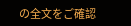の全文をご確認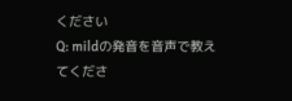ください
Q: mildの発音を音声で教えてくださ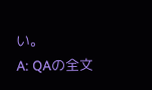い。
A: QAの全文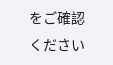をご確認ください